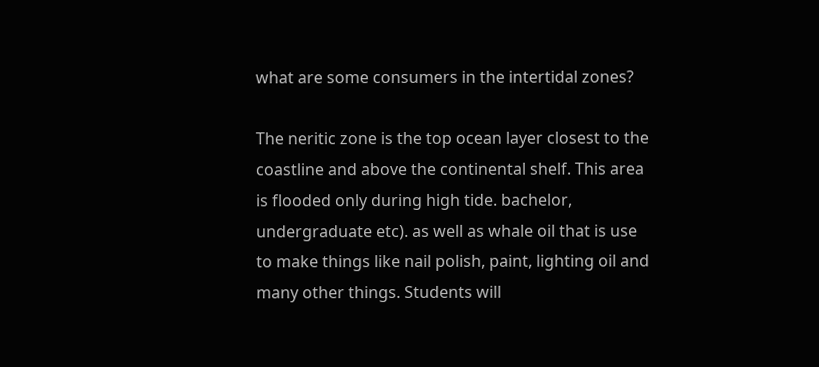what are some consumers in the intertidal zones?

The neritic zone is the top ocean layer closest to the coastline and above the continental shelf. This area is flooded only during high tide. bachelor, undergraduate etc). as well as whale oil that is use to make things like nail polish, paint, lighting oil and many other things. Students will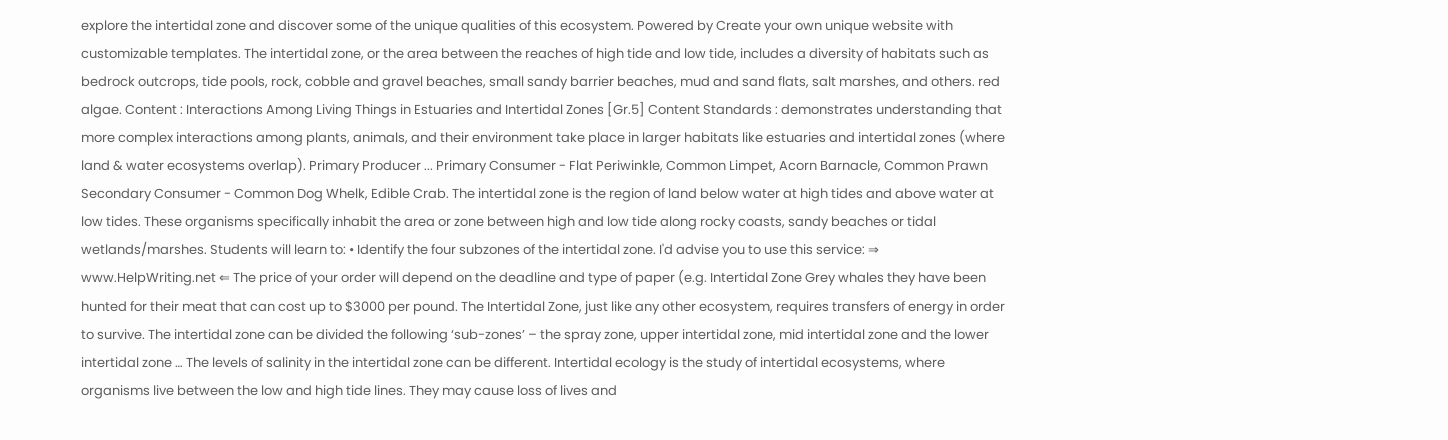explore the intertidal zone and discover some of the unique qualities of this ecosystem. Powered by Create your own unique website with customizable templates. The intertidal zone, or the area between the reaches of high tide and low tide, includes a diversity of habitats such as bedrock outcrops, tide pools, rock, cobble and gravel beaches, small sandy barrier beaches, mud and sand flats, salt marshes, and others. red algae. Content : Interactions Among Living Things in Estuaries and Intertidal Zones [Gr.5] Content Standards : demonstrates understanding that more complex interactions among plants, animals, and their environment take place in larger habitats like estuaries and intertidal zones (where land & water ecosystems overlap). Primary Producer ... Primary Consumer - Flat Periwinkle, Common Limpet, Acorn Barnacle, Common Prawn Secondary Consumer - Common Dog Whelk, Edible Crab. The intertidal zone is the region of land below water at high tides and above water at low tides. These organisms specifically inhabit the area or zone between high and low tide along rocky coasts, sandy beaches or tidal wetlands/marshes. Students will learn to: • Identify the four subzones of the intertidal zone. I'd advise you to use this service: ⇒ www.HelpWriting.net ⇐ The price of your order will depend on the deadline and type of paper (e.g. Intertidal Zone Grey whales they have been hunted for their meat that can cost up to $3000 per pound. The Intertidal Zone, just like any other ecosystem, requires transfers of energy in order to survive. The intertidal zone can be divided the following ‘sub-zones’ – the spray zone, upper intertidal zone, mid intertidal zone and the lower intertidal zone … The levels of salinity in the intertidal zone can be different. Intertidal ecology is the study of intertidal ecosystems, where organisms live between the low and high tide lines. They may cause loss of lives and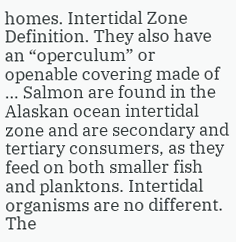homes. Intertidal Zone Definition. They also have an “operculum” or openable covering made of … Salmon are found in the Alaskan ocean intertidal zone and are secondary and tertiary consumers, as they feed on both smaller fish and planktons. Intertidal organisms are no different. The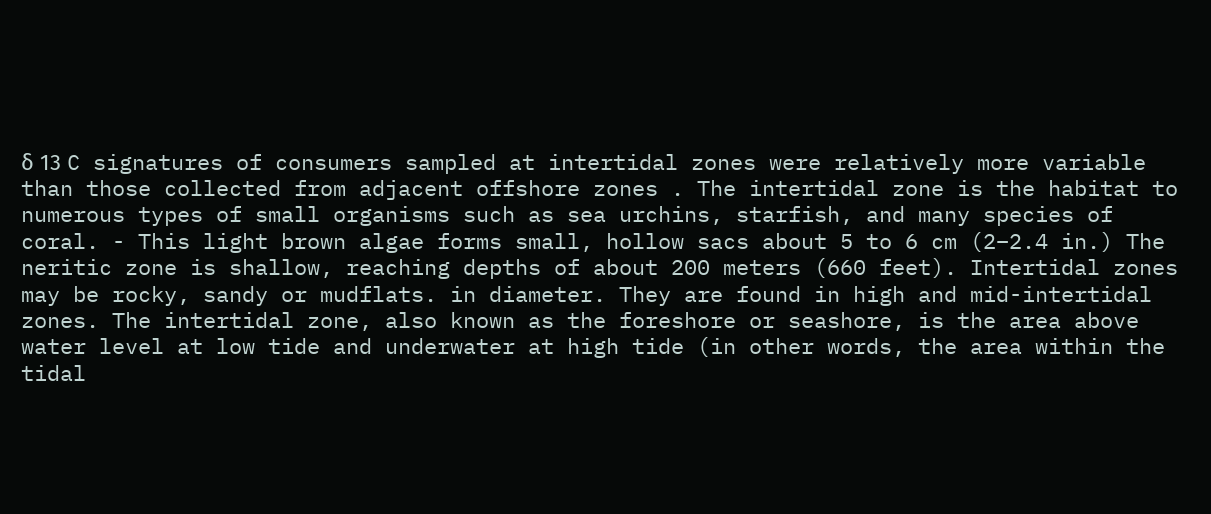δ 13 C signatures of consumers sampled at intertidal zones were relatively more variable than those collected from adjacent offshore zones . The intertidal zone is the habitat to numerous types of small organisms such as sea urchins, starfish, and many species of coral. - This light brown algae forms small, hollow sacs about 5 to 6 cm (2–2.4 in.) The neritic zone is shallow, reaching depths of about 200 meters (660 feet). Intertidal zones may be rocky, sandy or mudflats. in diameter. They are found in high and mid-intertidal zones. The intertidal zone, also known as the foreshore or seashore, is the area above water level at low tide and underwater at high tide (in other words, the area within the tidal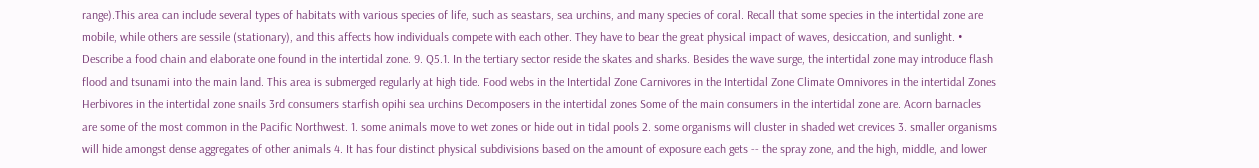range).This area can include several types of habitats with various species of life, such as seastars, sea urchins, and many species of coral. Recall that some species in the intertidal zone are mobile, while others are sessile (stationary), and this affects how individuals compete with each other. They have to bear the great physical impact of waves, desiccation, and sunlight. • Describe a food chain and elaborate one found in the intertidal zone. 9. Q5.1. In the tertiary sector reside the skates and sharks. Besides the wave surge, the intertidal zone may introduce flash flood and tsunami into the main land. This area is submerged regularly at high tide. Food webs in the Intertidal Zone Carnivores in the Intertidal Zone Climate Omnivores in the intertidal Zones Herbivores in the intertidal zone snails 3rd consumers starfish opihi sea urchins Decomposers in the intertidal zones Some of the main consumers in the intertidal zone are. Acorn barnacles are some of the most common in the Pacific Northwest. 1. some animals move to wet zones or hide out in tidal pools 2. some organisms will cluster in shaded wet crevices 3. smaller organisms will hide amongst dense aggregates of other animals 4. It has four distinct physical subdivisions based on the amount of exposure each gets -- the spray zone, and the high, middle, and lower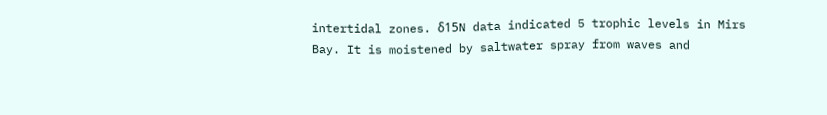intertidal zones. δ15N data indicated 5 trophic levels in Mirs Bay. It is moistened by saltwater spray from waves and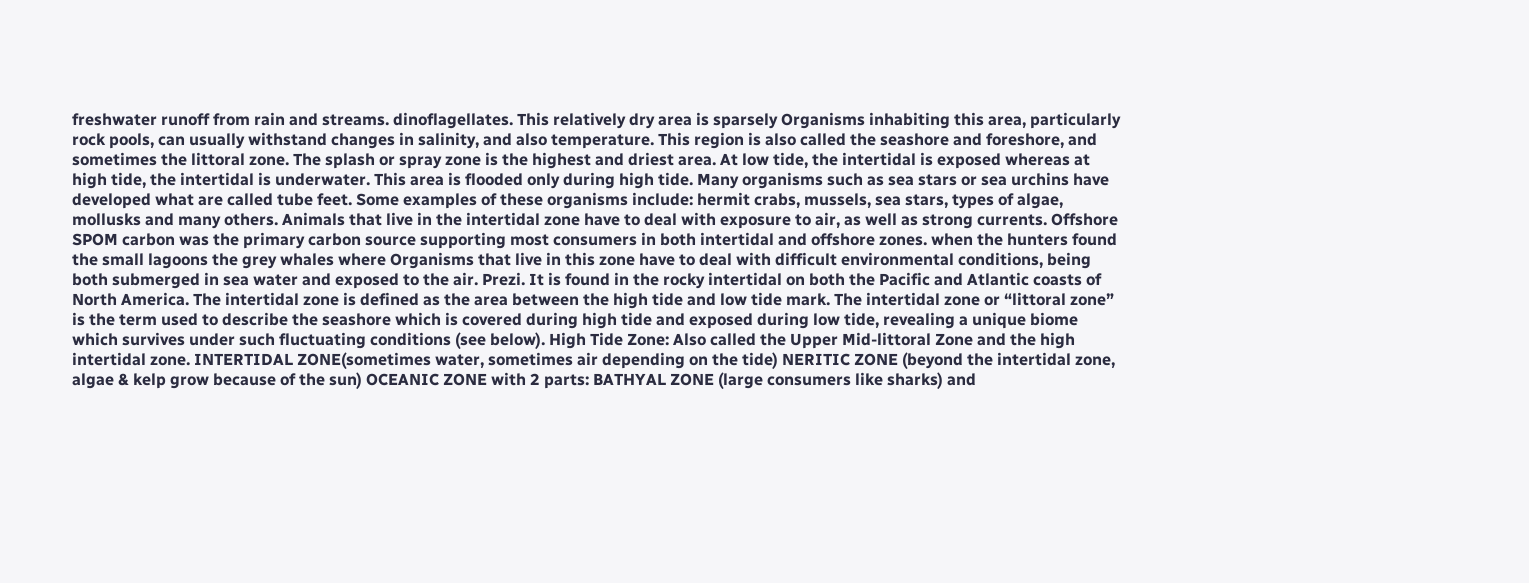freshwater runoff from rain and streams. dinoflagellates. This relatively dry area is sparsely Organisms inhabiting this area, particularly rock pools, can usually withstand changes in salinity, and also temperature. This region is also called the seashore and foreshore, and sometimes the littoral zone. The splash or spray zone is the highest and driest area. At low tide, the intertidal is exposed whereas at high tide, the intertidal is underwater. This area is flooded only during high tide. Many organisms such as sea stars or sea urchins have developed what are called tube feet. Some examples of these organisms include: hermit crabs, mussels, sea stars, types of algae, mollusks and many others. Animals that live in the intertidal zone have to deal with exposure to air, as well as strong currents. Offshore SPOM carbon was the primary carbon source supporting most consumers in both intertidal and offshore zones. when the hunters found the small lagoons the grey whales where Organisms that live in this zone have to deal with difficult environmental conditions, being both submerged in sea water and exposed to the air. Prezi. It is found in the rocky intertidal on both the Pacific and Atlantic coasts of North America. The intertidal zone is defined as the area between the high tide and low tide mark. The intertidal zone or “littoral zone” is the term used to describe the seashore which is covered during high tide and exposed during low tide, revealing a unique biome which survives under such fluctuating conditions (see below). High Tide Zone: Also called the Upper Mid-littoral Zone and the high intertidal zone. INTERTIDAL ZONE(sometimes water, sometimes air depending on the tide) NERITIC ZONE (beyond the intertidal zone, algae & kelp grow because of the sun) OCEANIC ZONE with 2 parts: BATHYAL ZONE (large consumers like sharks) and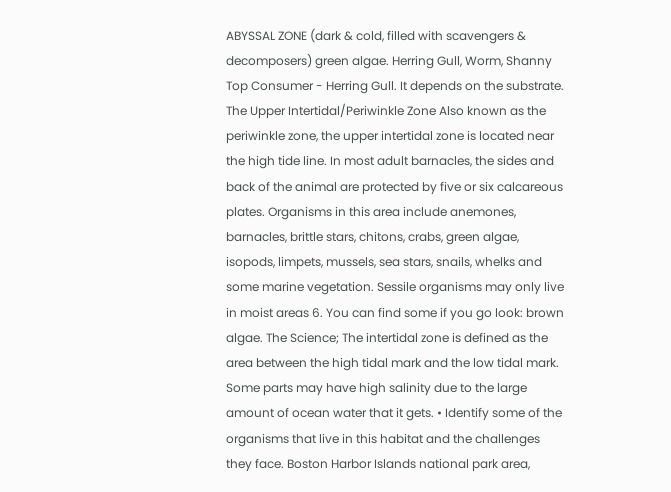ABYSSAL ZONE (dark & cold, filled with scavengers & decomposers) green algae. Herring Gull, Worm, Shanny Top Consumer - Herring Gull. It depends on the substrate. The Upper Intertidal/Periwinkle Zone Also known as the periwinkle zone, the upper intertidal zone is located near the high tide line. In most adult barnacles, the sides and back of the animal are protected by five or six calcareous plates. Organisms in this area include anemones, barnacles, brittle stars, chitons, crabs, green algae, isopods, limpets, mussels, sea stars, snails, whelks and some marine vegetation. Sessile organisms may only live in moist areas 6. You can find some if you go look: brown algae. The Science; The intertidal zone is defined as the area between the high tidal mark and the low tidal mark. Some parts may have high salinity due to the large amount of ocean water that it gets. • Identify some of the organisms that live in this habitat and the challenges they face. Boston Harbor Islands national park area,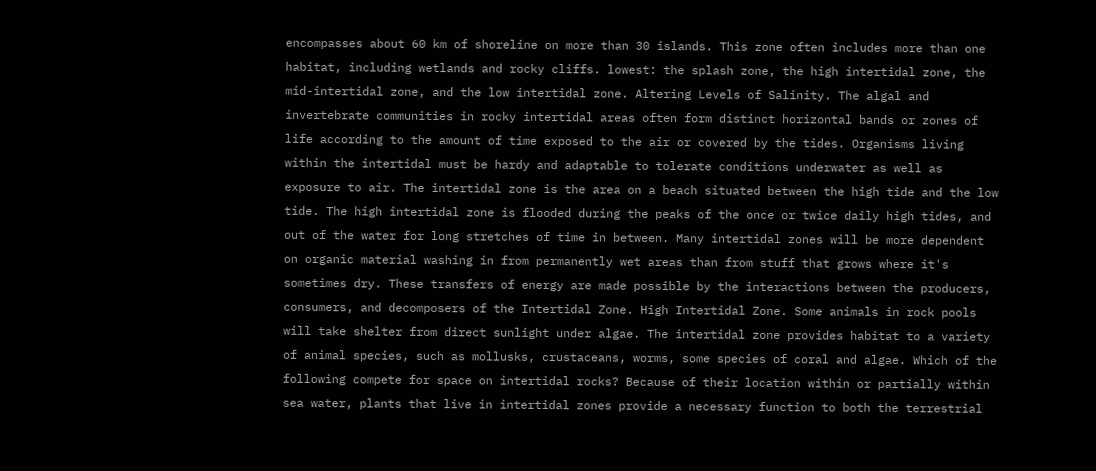encompasses about 60 km of shoreline on more than 30 islands. This zone often includes more than one habitat, including wetlands and rocky cliffs. lowest: the splash zone, the high intertidal zone, the mid-intertidal zone, and the low intertidal zone. Altering Levels of Salinity. The algal and invertebrate communities in rocky intertidal areas often form distinct horizontal bands or zones of life according to the amount of time exposed to the air or covered by the tides. Organisms living within the intertidal must be hardy and adaptable to tolerate conditions underwater as well as exposure to air. The intertidal zone is the area on a beach situated between the high tide and the low tide. The high intertidal zone is flooded during the peaks of the once or twice daily high tides, and out of the water for long stretches of time in between. Many intertidal zones will be more dependent on organic material washing in from permanently wet areas than from stuff that grows where it's sometimes dry. These transfers of energy are made possible by the interactions between the producers, consumers, and decomposers of the Intertidal Zone. High Intertidal Zone. Some animals in rock pools will take shelter from direct sunlight under algae. The intertidal zone provides habitat to a variety of animal species, such as mollusks, crustaceans, worms, some species of coral and algae. Which of the following compete for space on intertidal rocks? Because of their location within or partially within sea water, plants that live in intertidal zones provide a necessary function to both the terrestrial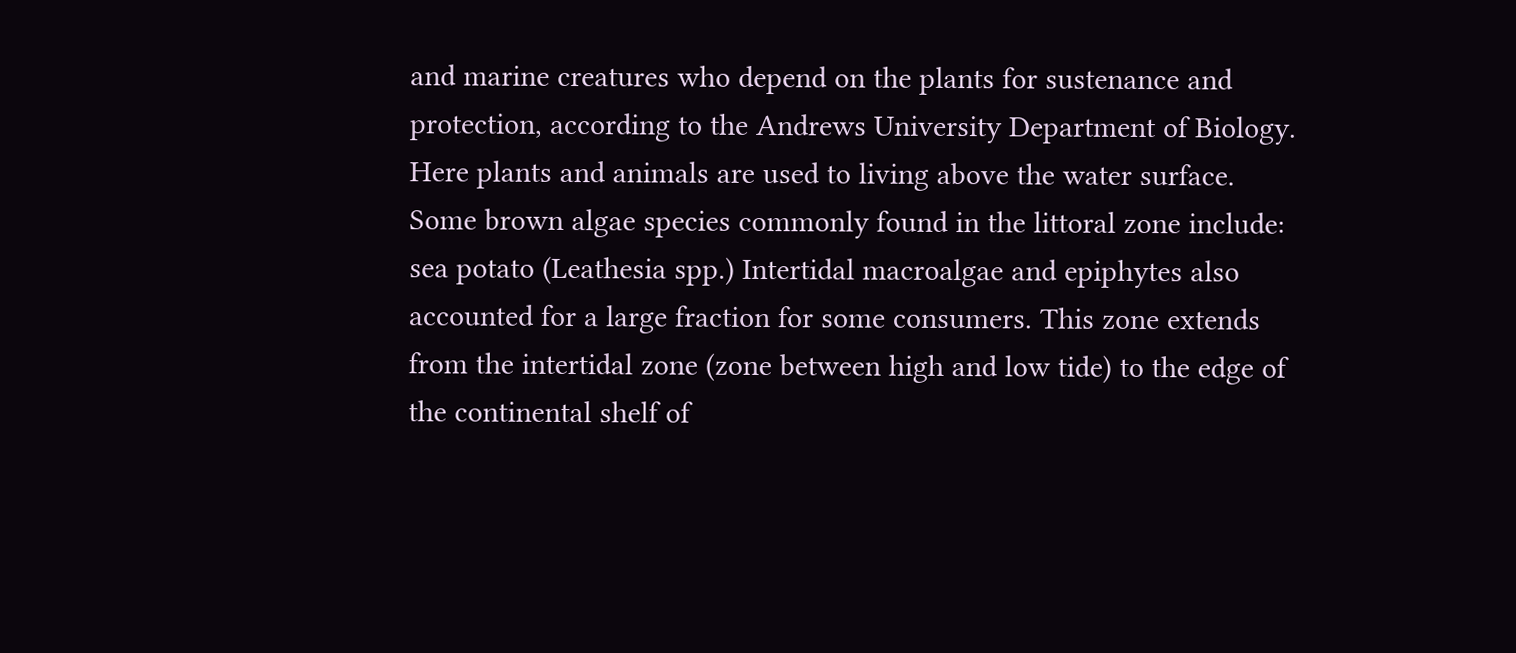and marine creatures who depend on the plants for sustenance and protection, according to the Andrews University Department of Biology. Here plants and animals are used to living above the water surface. Some brown algae species commonly found in the littoral zone include: sea potato (Leathesia spp.) Intertidal macroalgae and epiphytes also accounted for a large fraction for some consumers. This zone extends from the intertidal zone (zone between high and low tide) to the edge of the continental shelf of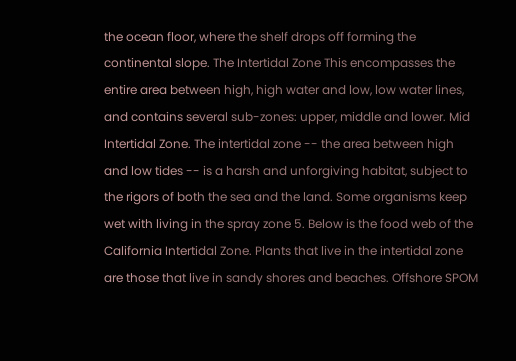the ocean floor, where the shelf drops off forming the continental slope. The Intertidal Zone This encompasses the entire area between high, high water and low, low water lines, and contains several sub-zones: upper, middle and lower. Mid Intertidal Zone. The intertidal zone -- the area between high and low tides -- is a harsh and unforgiving habitat, subject to the rigors of both the sea and the land. Some organisms keep wet with living in the spray zone 5. Below is the food web of the California Intertidal Zone. Plants that live in the intertidal zone are those that live in sandy shores and beaches. Offshore SPOM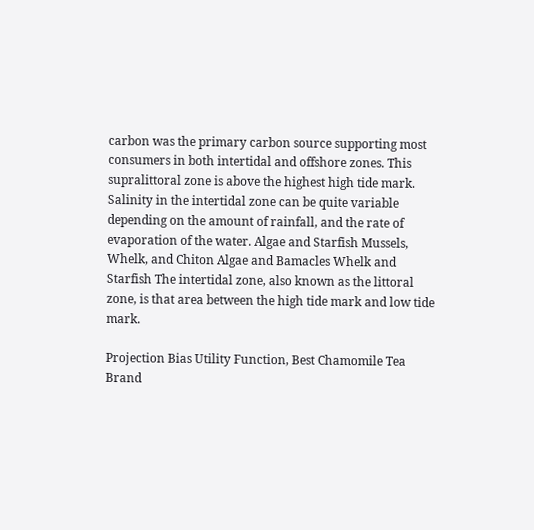carbon was the primary carbon source supporting most consumers in both intertidal and offshore zones. This supralittoral zone is above the highest high tide mark. Salinity in the intertidal zone can be quite variable depending on the amount of rainfall, and the rate of evaporation of the water. Algae and Starfish Mussels, Whelk, and Chiton Algae and Bamacles Whelk and Starfish The intertidal zone, also known as the littoral zone, is that area between the high tide mark and low tide mark.

Projection Bias Utility Function, Best Chamomile Tea Brand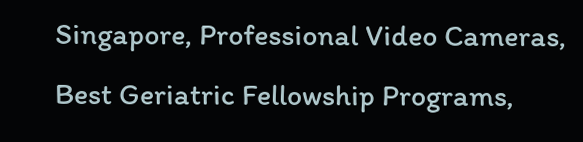Singapore, Professional Video Cameras, Best Geriatric Fellowship Programs,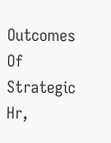Outcomes Of Strategic Hr,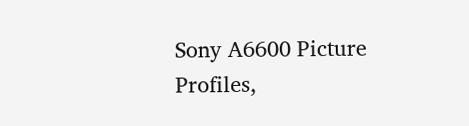Sony A6600 Picture Profiles,